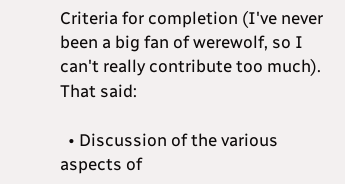Criteria for completion (I've never been a big fan of werewolf, so I can't really contribute too much). That said:

  • Discussion of the various aspects of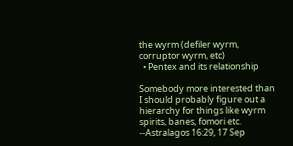the wyrm (defiler wyrm, corruptor wyrm, etc)
  • Pentex and its relationship

Somebody more interested than I should probably figure out a hierarchy for things like wyrm spirits, banes, fomori etc. --Astralagos 16:29, 17 Sep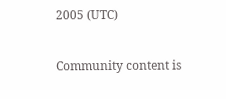2005 (UTC)

Community content is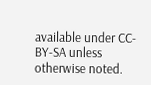available under CC-BY-SA unless otherwise noted.